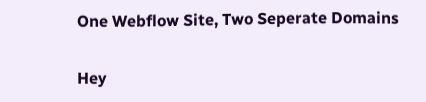One Webflow Site, Two Seperate Domains

Hey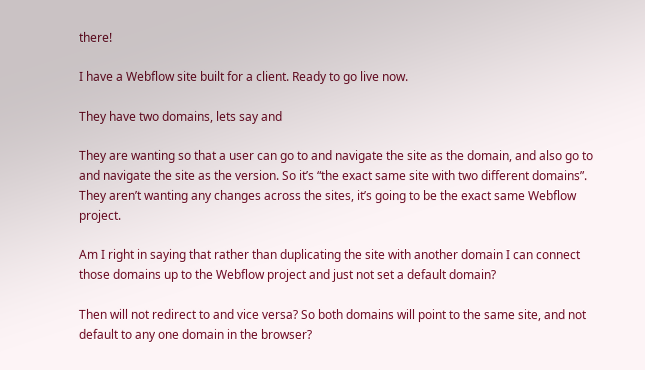there!

I have a Webflow site built for a client. Ready to go live now.

They have two domains, lets say and

They are wanting so that a user can go to and navigate the site as the domain, and also go to and navigate the site as the version. So it’s “the exact same site with two different domains”. They aren’t wanting any changes across the sites, it’s going to be the exact same Webflow project.

Am I right in saying that rather than duplicating the site with another domain I can connect those domains up to the Webflow project and just not set a default domain?

Then will not redirect to and vice versa? So both domains will point to the same site, and not default to any one domain in the browser?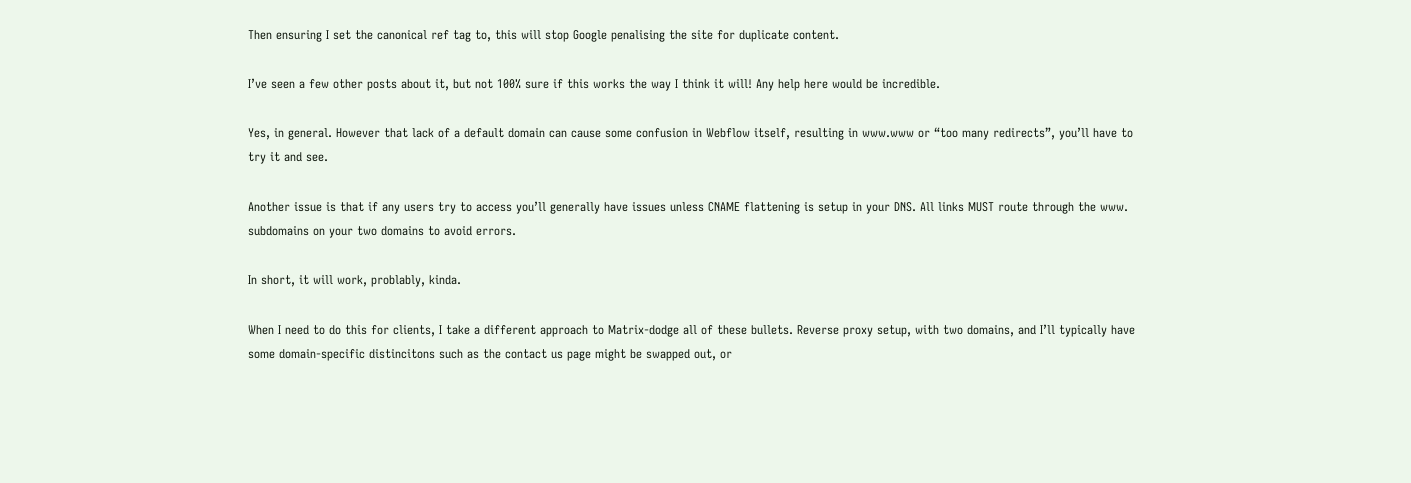Then ensuring I set the canonical ref tag to, this will stop Google penalising the site for duplicate content.

I’ve seen a few other posts about it, but not 100% sure if this works the way I think it will! Any help here would be incredible.

Yes, in general. However that lack of a default domain can cause some confusion in Webflow itself, resulting in www.www or “too many redirects”, you’ll have to try it and see.

Another issue is that if any users try to access you’ll generally have issues unless CNAME flattening is setup in your DNS. All links MUST route through the www. subdomains on your two domains to avoid errors.

In short, it will work, problably, kinda.

When I need to do this for clients, I take a different approach to Matrix-dodge all of these bullets. Reverse proxy setup, with two domains, and I’ll typically have some domain-specific distincitons such as the contact us page might be swapped out, or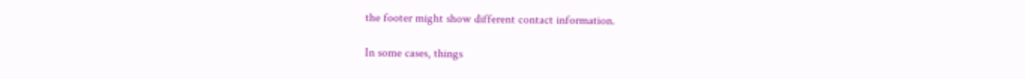the footer might show different contact information.

In some cases, things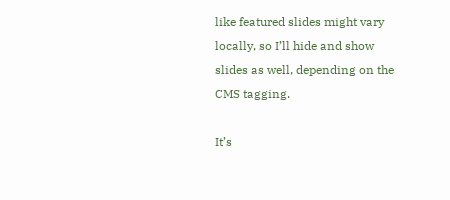like featured slides might vary locally, so I’ll hide and show slides as well, depending on the CMS tagging.

It’s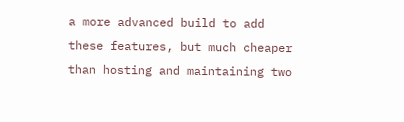a more advanced build to add these features, but much cheaper than hosting and maintaining two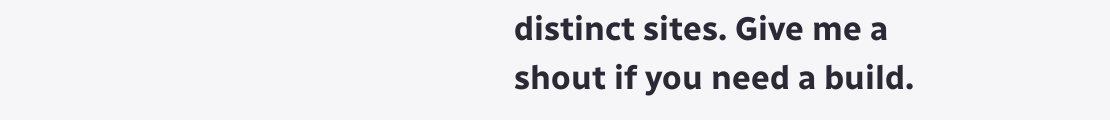distinct sites. Give me a shout if you need a build.